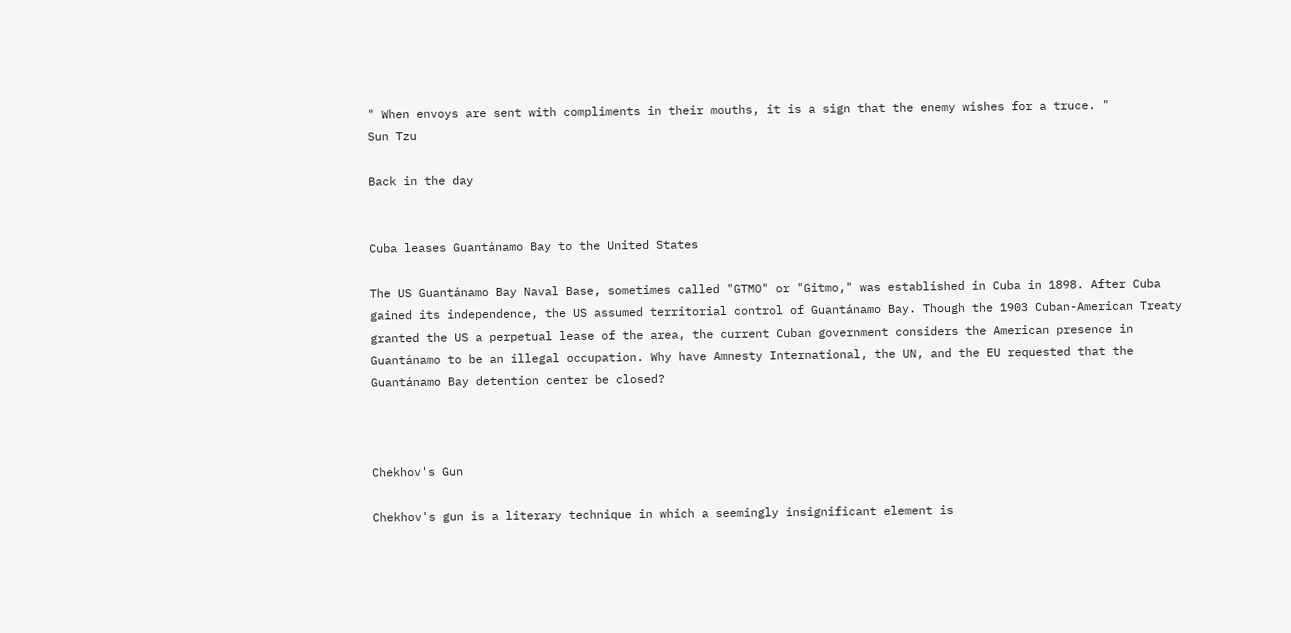" When envoys are sent with compliments in their mouths, it is a sign that the enemy wishes for a truce. "
Sun Tzu

Back in the day


Cuba leases Guantánamo Bay to the United States

The US Guantánamo Bay Naval Base, sometimes called "GTMO" or "Gitmo," was established in Cuba in 1898. After Cuba gained its independence, the US assumed territorial control of Guantánamo Bay. Though the 1903 Cuban-American Treaty granted the US a perpetual lease of the area, the current Cuban government considers the American presence in Guantánamo to be an illegal occupation. Why have Amnesty International, the UN, and the EU requested that the Guantánamo Bay detention center be closed?



Chekhov's Gun

Chekhov's gun is a literary technique in which a seemingly insignificant element is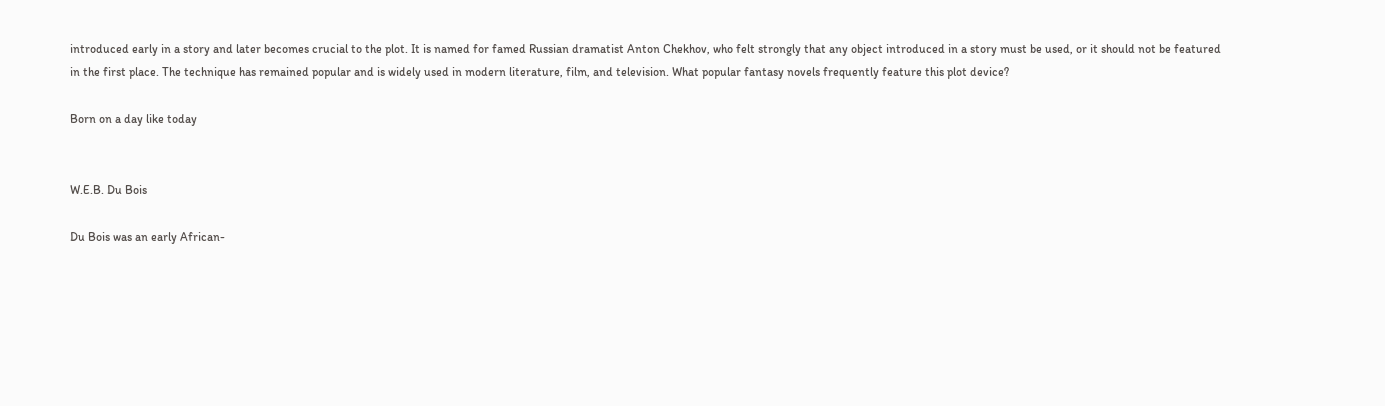introduced early in a story and later becomes crucial to the plot. It is named for famed Russian dramatist Anton Chekhov, who felt strongly that any object introduced in a story must be used, or it should not be featured in the first place. The technique has remained popular and is widely used in modern literature, film, and television. What popular fantasy novels frequently feature this plot device?

Born on a day like today


W.E.B. Du Bois

Du Bois was an early African-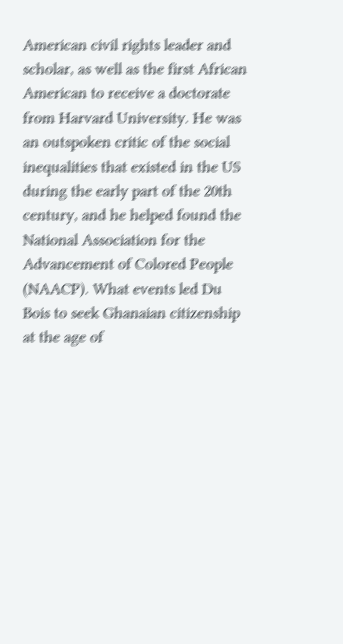American civil rights leader and scholar, as well as the first African American to receive a doctorate from Harvard University. He was an outspoken critic of the social inequalities that existed in the US during the early part of the 20th century, and he helped found the National Association for the Advancement of Colored People (NAACP). What events led Du Bois to seek Ghanaian citizenship at the age of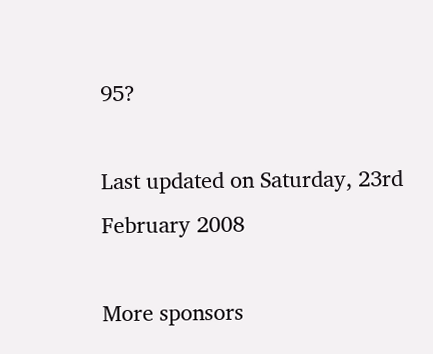95?

Last updated on Saturday, 23rd February 2008

More sponsors